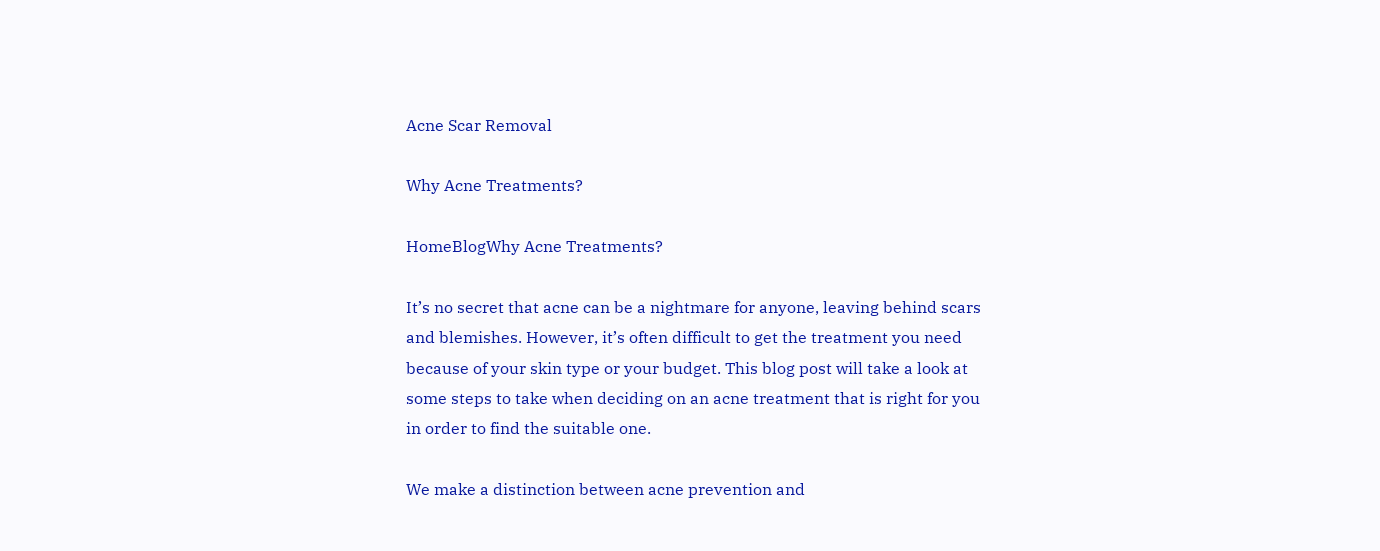Acne Scar Removal

Why Acne Treatments?

HomeBlogWhy Acne Treatments?

It’s no secret that acne can be a nightmare for anyone, leaving behind scars and blemishes. However, it’s often difficult to get the treatment you need because of your skin type or your budget. This blog post will take a look at some steps to take when deciding on an acne treatment that is right for you in order to find the suitable one.

We make a distinction between acne prevention and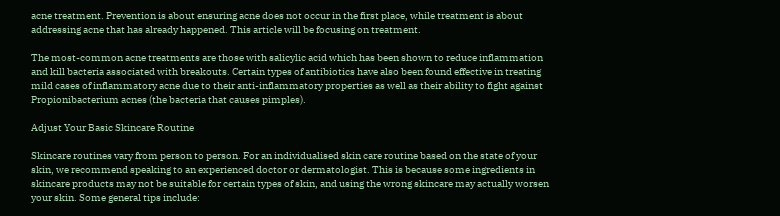acne treatment. Prevention is about ensuring acne does not occur in the first place, while treatment is about addressing acne that has already happened. This article will be focusing on treatment.

The most-common acne treatments are those with salicylic acid which has been shown to reduce inflammation and kill bacteria associated with breakouts. Certain types of antibiotics have also been found effective in treating mild cases of inflammatory acne due to their anti-inflammatory properties as well as their ability to fight against Propionibacterium acnes (the bacteria that causes pimples).

Adjust Your Basic Skincare Routine

Skincare routines vary from person to person. For an individualised skin care routine based on the state of your skin, we recommend speaking to an experienced doctor or dermatologist. This is because some ingredients in skincare products may not be suitable for certain types of skin, and using the wrong skincare may actually worsen your skin. Some general tips include: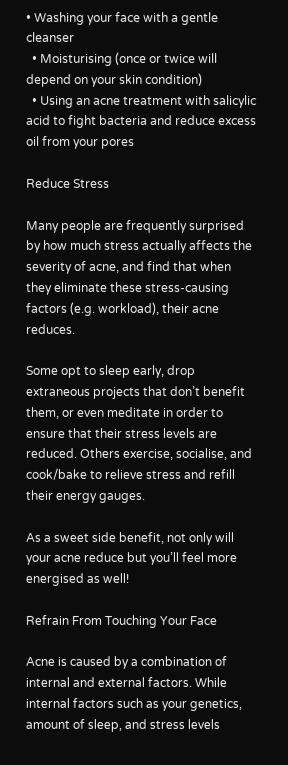• Washing your face with a gentle cleanser
  • Moisturising (once or twice will depend on your skin condition)
  • Using an acne treatment with salicylic acid to fight bacteria and reduce excess oil from your pores

Reduce Stress

Many people are frequently surprised by how much stress actually affects the severity of acne, and find that when they eliminate these stress-causing factors (e.g. workload), their acne reduces.

Some opt to sleep early, drop extraneous projects that don’t benefit them, or even meditate in order to ensure that their stress levels are reduced. Others exercise, socialise, and cook/bake to relieve stress and refill their energy gauges.

As a sweet side benefit, not only will your acne reduce but you’ll feel more energised as well!

Refrain From Touching Your Face

Acne is caused by a combination of internal and external factors. While internal factors such as your genetics, amount of sleep, and stress levels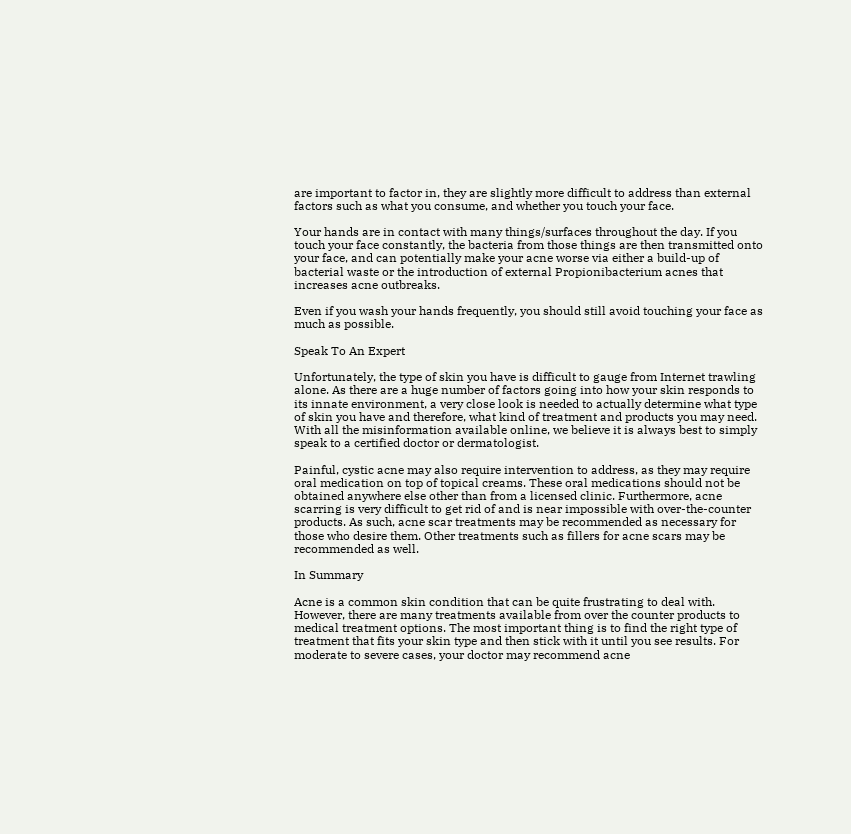are important to factor in, they are slightly more difficult to address than external factors such as what you consume, and whether you touch your face.

Your hands are in contact with many things/surfaces throughout the day. If you touch your face constantly, the bacteria from those things are then transmitted onto your face, and can potentially make your acne worse via either a build-up of bacterial waste or the introduction of external Propionibacterium acnes that increases acne outbreaks.

Even if you wash your hands frequently, you should still avoid touching your face as much as possible.

Speak To An Expert

Unfortunately, the type of skin you have is difficult to gauge from Internet trawling alone. As there are a huge number of factors going into how your skin responds to its innate environment, a very close look is needed to actually determine what type of skin you have and therefore, what kind of treatment and products you may need. With all the misinformation available online, we believe it is always best to simply speak to a certified doctor or dermatologist.

Painful, cystic acne may also require intervention to address, as they may require oral medication on top of topical creams. These oral medications should not be obtained anywhere else other than from a licensed clinic. Furthermore, acne scarring is very difficult to get rid of and is near impossible with over-the-counter products. As such, acne scar treatments may be recommended as necessary for those who desire them. Other treatments such as fillers for acne scars may be recommended as well.

In Summary

Acne is a common skin condition that can be quite frustrating to deal with. However, there are many treatments available from over the counter products to medical treatment options. The most important thing is to find the right type of treatment that fits your skin type and then stick with it until you see results. For moderate to severe cases, your doctor may recommend acne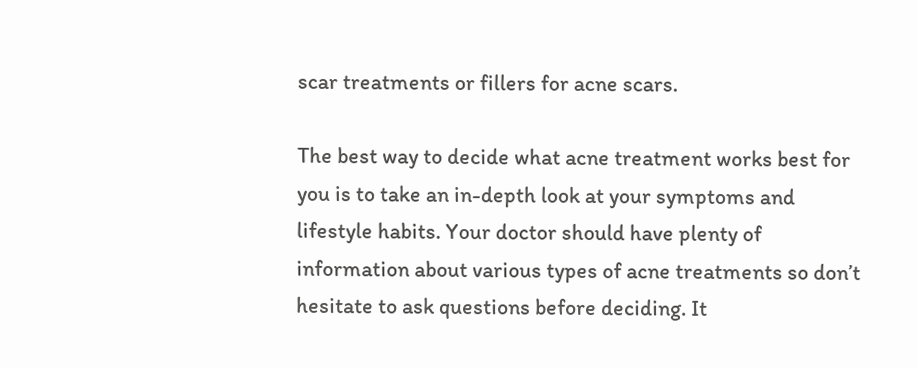scar treatments or fillers for acne scars.

The best way to decide what acne treatment works best for you is to take an in-depth look at your symptoms and lifestyle habits. Your doctor should have plenty of information about various types of acne treatments so don’t hesitate to ask questions before deciding. It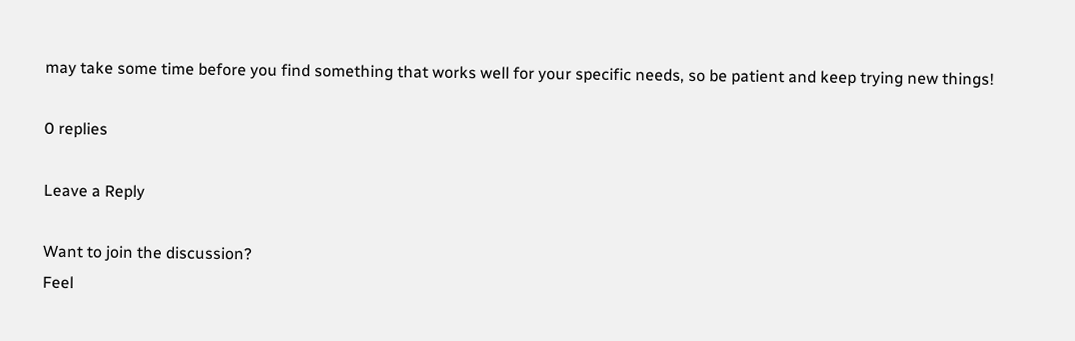may take some time before you find something that works well for your specific needs, so be patient and keep trying new things!

0 replies

Leave a Reply

Want to join the discussion?
Feel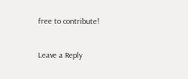free to contribute!

Leave a Reply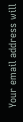Your email address will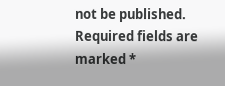not be published. Required fields are marked *